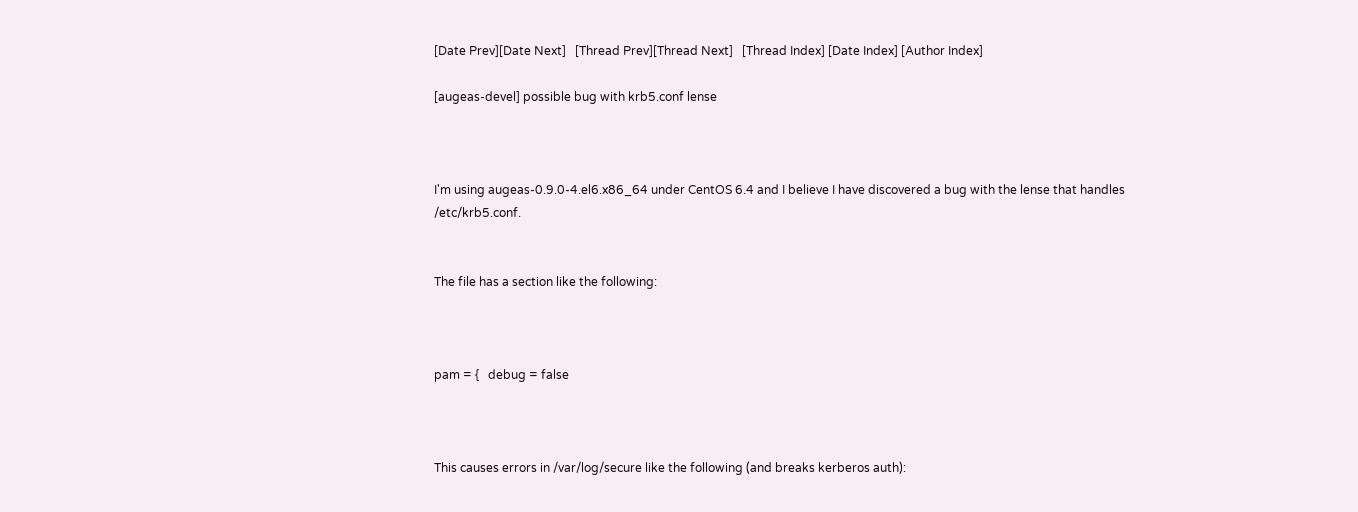[Date Prev][Date Next]   [Thread Prev][Thread Next]   [Thread Index] [Date Index] [Author Index]

[augeas-devel] possible bug with krb5.conf lense



I'm using augeas-0.9.0-4.el6.x86_64 under CentOS 6.4 and I believe I have discovered a bug with the lense that handles /etc/krb5.conf.


The file has a section like the following:



pam = {   debug = false



This causes errors in /var/log/secure like the following (and breaks kerberos auth):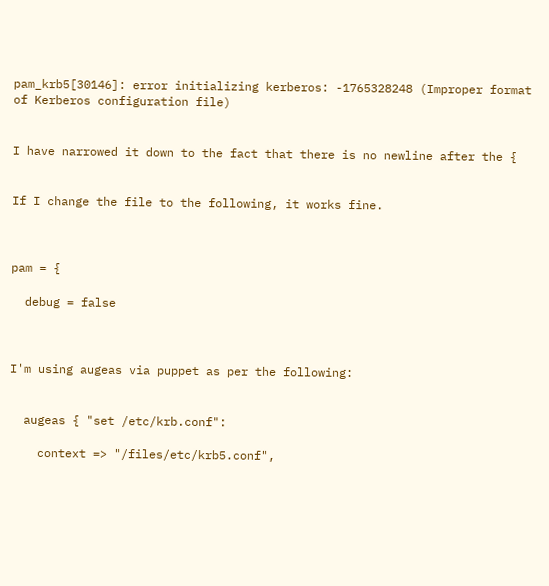pam_krb5[30146]: error initializing kerberos: -1765328248 (Improper format of Kerberos configuration file)


I have narrowed it down to the fact that there is no newline after the {


If I change the file to the following, it works fine.



pam = {

  debug = false



I'm using augeas via puppet as per the following:


  augeas { "set /etc/krb.conf":

    context => "/files/etc/krb5.conf",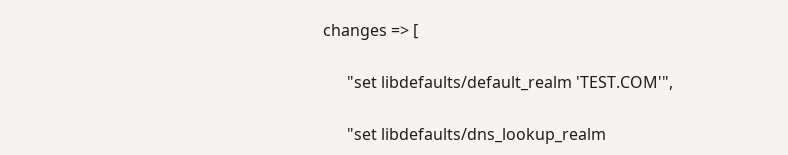changes => [

      "set libdefaults/default_realm 'TEST.COM'",

      "set libdefaults/dns_lookup_realm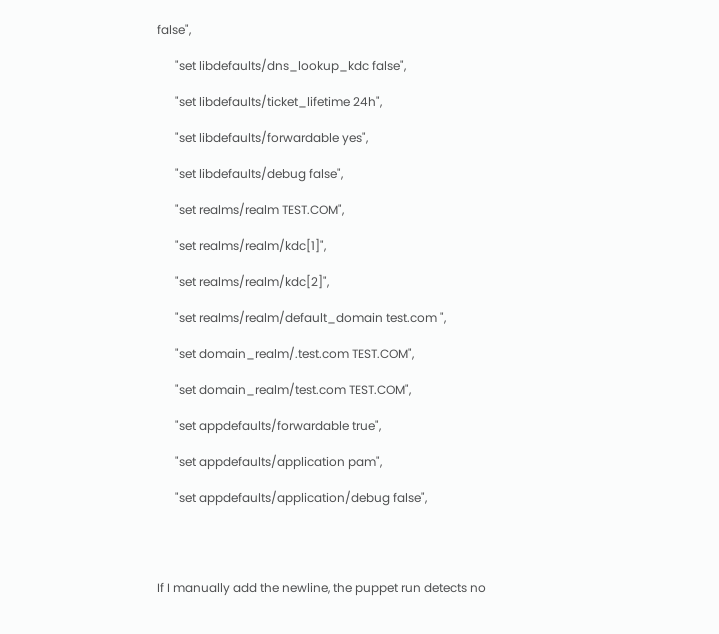false",

      "set libdefaults/dns_lookup_kdc false",

      "set libdefaults/ticket_lifetime 24h",

      "set libdefaults/forwardable yes",

      "set libdefaults/debug false",

      "set realms/realm TEST.COM",

      "set realms/realm/kdc[1]",

      "set realms/realm/kdc[2]",

      "set realms/realm/default_domain test.com ",

      "set domain_realm/.test.com TEST.COM",

      "set domain_realm/test.com TEST.COM",

      "set appdefaults/forwardable true",

      "set appdefaults/application pam",

      "set appdefaults/application/debug false",




If I manually add the newline, the puppet run detects no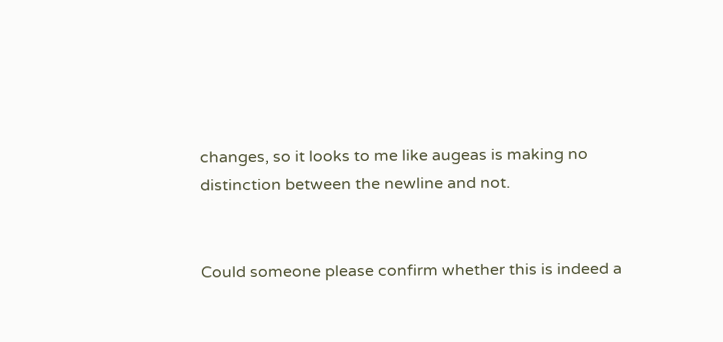changes, so it looks to me like augeas is making no distinction between the newline and not.


Could someone please confirm whether this is indeed a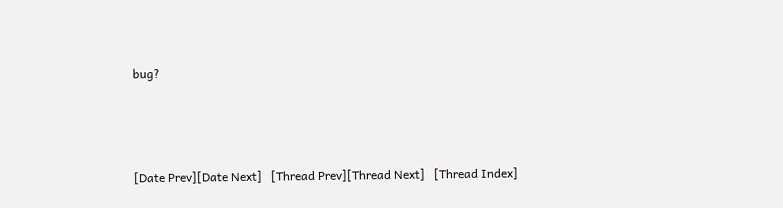bug?





[Date Prev][Date Next]   [Thread Prev][Thread Next]   [Thread Index]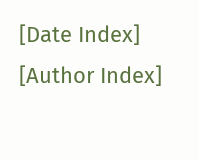[Date Index] [Author Index]